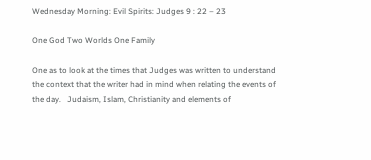Wednesday Morning: Evil Spirits: Judges 9 : 22 – 23

One God Two Worlds One Family

One as to look at the times that Judges was written to understand the context that the writer had in mind when relating the events of the day.   Judaism, Islam, Christianity and elements of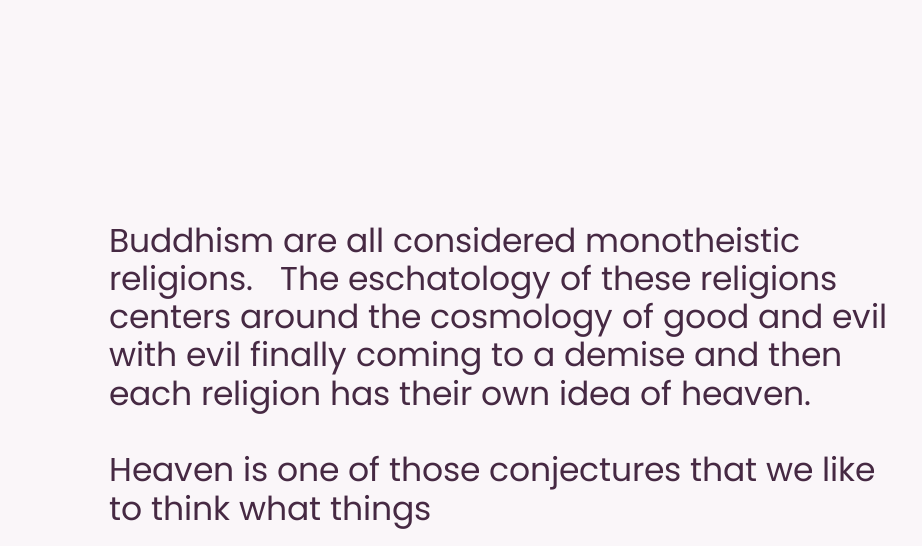Buddhism are all considered monotheistic religions.   The eschatology of these religions centers around the cosmology of good and evil with evil finally coming to a demise and then each religion has their own idea of heaven.

Heaven is one of those conjectures that we like to think what things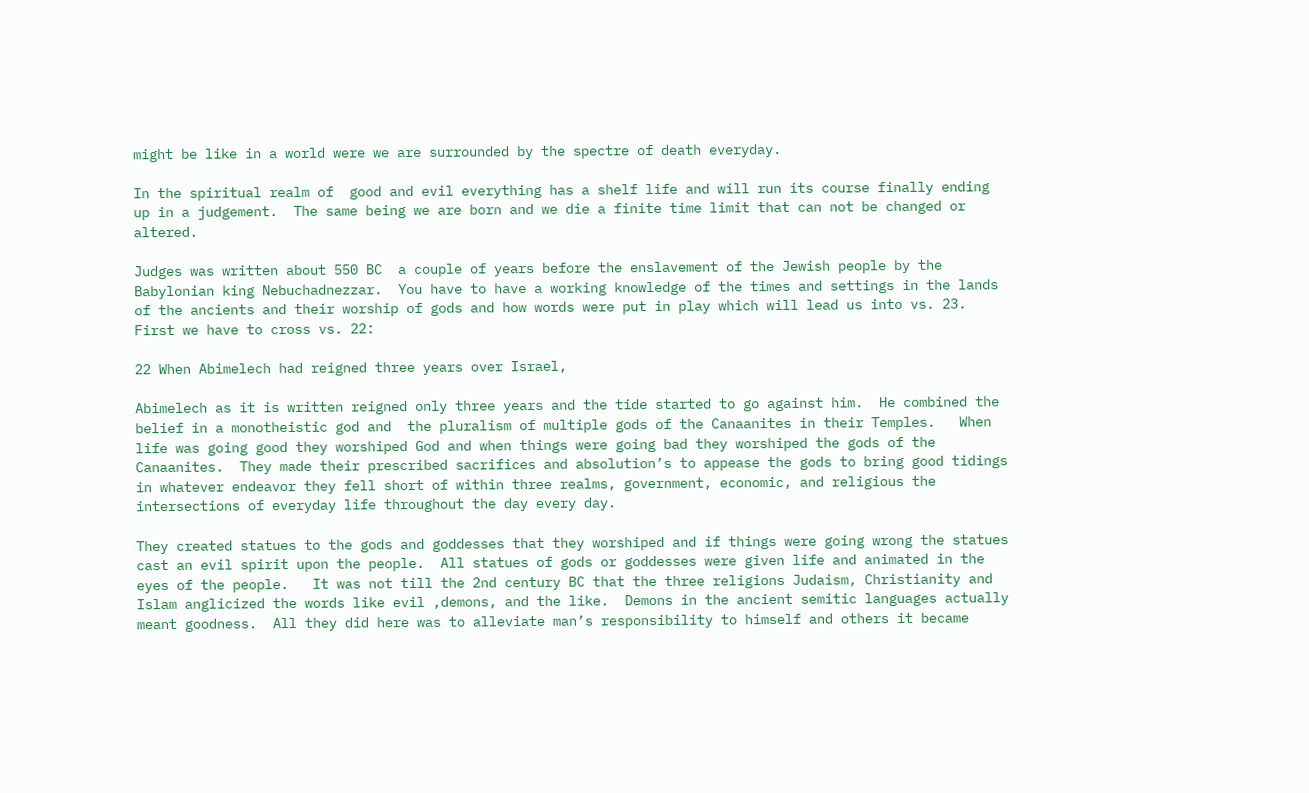might be like in a world were we are surrounded by the spectre of death everyday.

In the spiritual realm of  good and evil everything has a shelf life and will run its course finally ending up in a judgement.  The same being we are born and we die a finite time limit that can not be changed or altered.

Judges was written about 550 BC  a couple of years before the enslavement of the Jewish people by the Babylonian king Nebuchadnezzar.  You have to have a working knowledge of the times and settings in the lands of the ancients and their worship of gods and how words were put in play which will lead us into vs. 23.  First we have to cross vs. 22:

22 When Abimelech had reigned three years over Israel,

Abimelech as it is written reigned only three years and the tide started to go against him.  He combined the belief in a monotheistic god and  the pluralism of multiple gods of the Canaanites in their Temples.   When life was going good they worshiped God and when things were going bad they worshiped the gods of the Canaanites.  They made their prescribed sacrifices and absolution’s to appease the gods to bring good tidings in whatever endeavor they fell short of within three realms, government, economic, and religious the intersections of everyday life throughout the day every day.

They created statues to the gods and goddesses that they worshiped and if things were going wrong the statues cast an evil spirit upon the people.  All statues of gods or goddesses were given life and animated in the eyes of the people.   It was not till the 2nd century BC that the three religions Judaism, Christianity and Islam anglicized the words like evil ,demons, and the like.  Demons in the ancient semitic languages actually meant goodness.  All they did here was to alleviate man’s responsibility to himself and others it became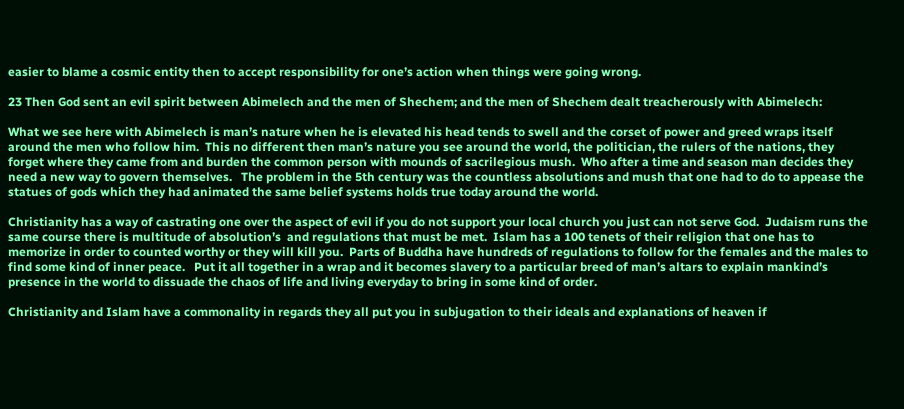easier to blame a cosmic entity then to accept responsibility for one’s action when things were going wrong.

23 Then God sent an evil spirit between Abimelech and the men of Shechem; and the men of Shechem dealt treacherously with Abimelech:

What we see here with Abimelech is man’s nature when he is elevated his head tends to swell and the corset of power and greed wraps itself around the men who follow him.  This no different then man’s nature you see around the world, the politician, the rulers of the nations, they forget where they came from and burden the common person with mounds of sacrilegious mush.  Who after a time and season man decides they need a new way to govern themselves.   The problem in the 5th century was the countless absolutions and mush that one had to do to appease the statues of gods which they had animated the same belief systems holds true today around the world.

Christianity has a way of castrating one over the aspect of evil if you do not support your local church you just can not serve God.  Judaism runs the same course there is multitude of absolution’s  and regulations that must be met.  Islam has a 100 tenets of their religion that one has to memorize in order to counted worthy or they will kill you.  Parts of Buddha have hundreds of regulations to follow for the females and the males to find some kind of inner peace.   Put it all together in a wrap and it becomes slavery to a particular breed of man’s altars to explain mankind’s presence in the world to dissuade the chaos of life and living everyday to bring in some kind of order.

Christianity and Islam have a commonality in regards they all put you in subjugation to their ideals and explanations of heaven if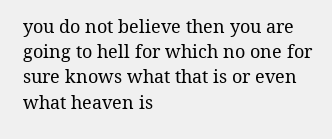you do not believe then you are going to hell for which no one for sure knows what that is or even what heaven is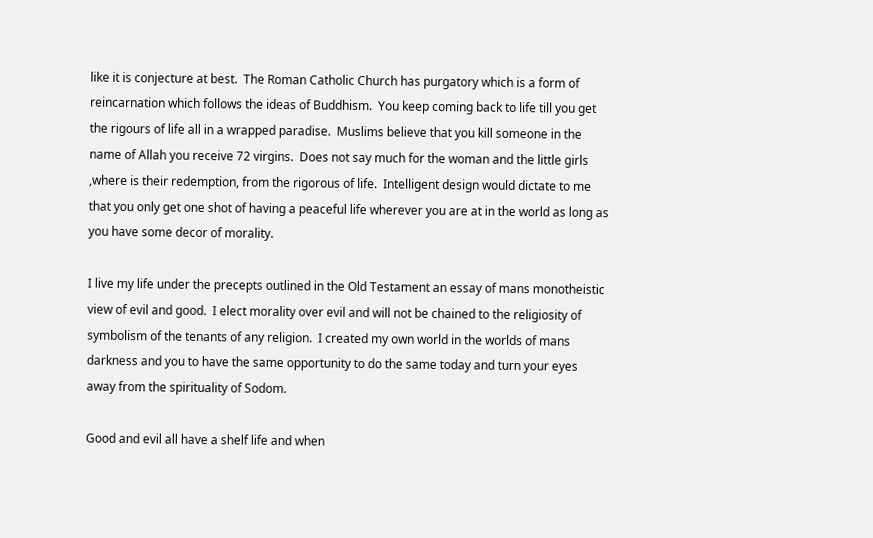like it is conjecture at best.  The Roman Catholic Church has purgatory which is a form of reincarnation which follows the ideas of Buddhism.  You keep coming back to life till you get the rigours of life all in a wrapped paradise.  Muslims believe that you kill someone in the name of Allah you receive 72 virgins.  Does not say much for the woman and the little girls ,where is their redemption, from the rigorous of life.  Intelligent design would dictate to me that you only get one shot of having a peaceful life wherever you are at in the world as long as you have some decor of morality.

I live my life under the precepts outlined in the Old Testament an essay of mans monotheistic view of evil and good.  I elect morality over evil and will not be chained to the religiosity of symbolism of the tenants of any religion.  I created my own world in the worlds of mans darkness and you to have the same opportunity to do the same today and turn your eyes away from the spirituality of Sodom.

Good and evil all have a shelf life and when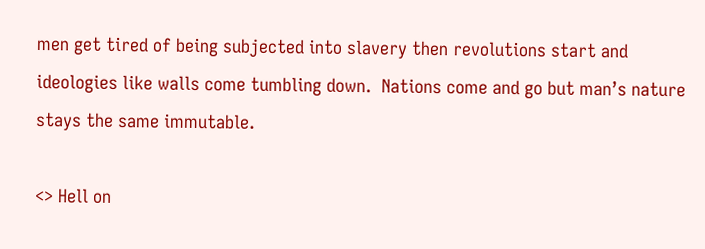men get tired of being subjected into slavery then revolutions start and ideologies like walls come tumbling down.  Nations come and go but man’s nature stays the same immutable.

<> Hell on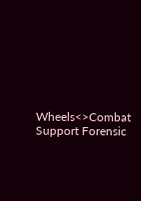Wheels<>Combat Support Forensic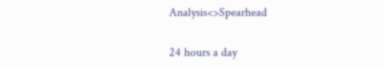Analysis<>Spearhead

24 hours a day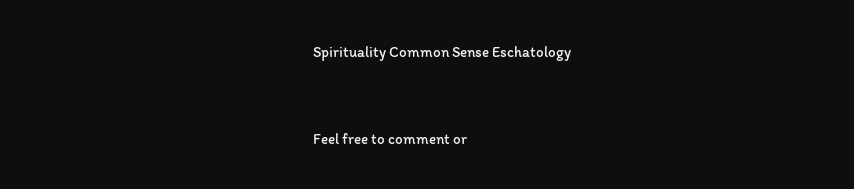Spirituality Common Sense Eschatology


Feel free to comment or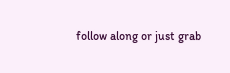follow along or just grab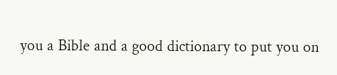you a Bible and a good dictionary to put you on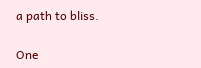a path to bliss.

One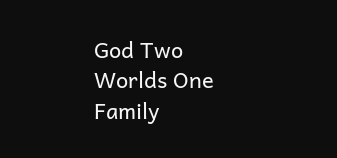God Two Worlds One Family